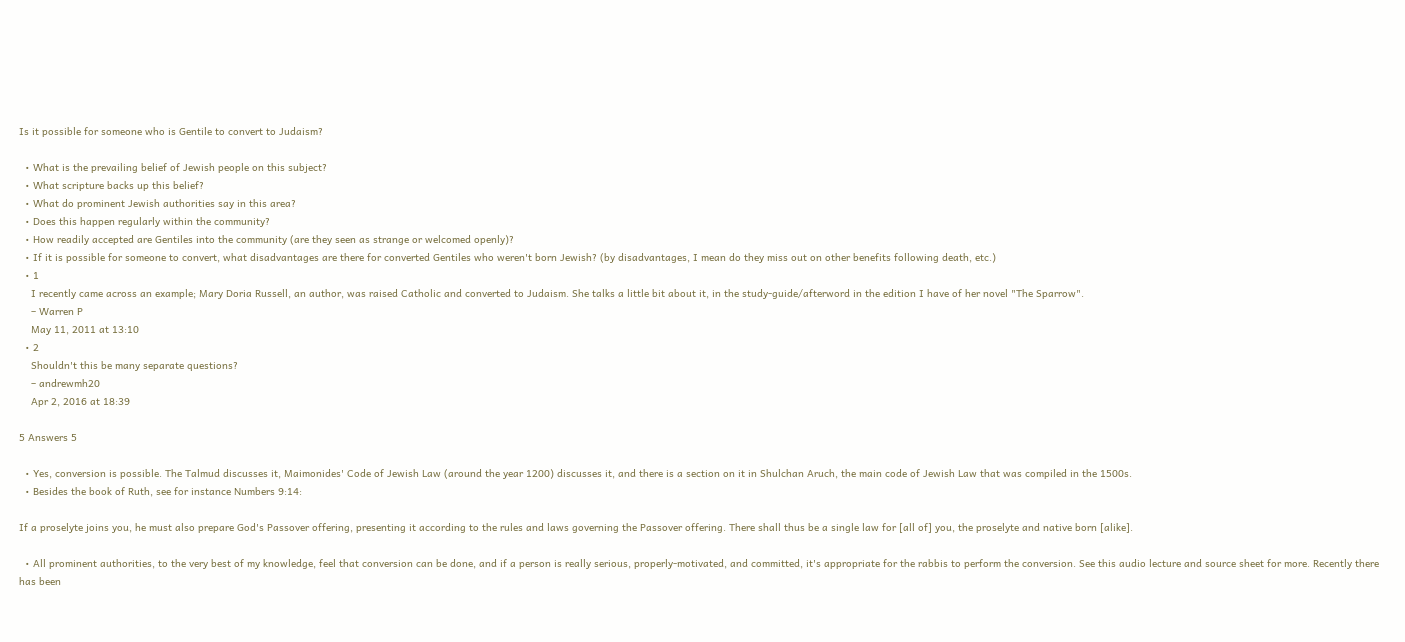Is it possible for someone who is Gentile to convert to Judaism?

  • What is the prevailing belief of Jewish people on this subject?
  • What scripture backs up this belief?
  • What do prominent Jewish authorities say in this area?
  • Does this happen regularly within the community?
  • How readily accepted are Gentiles into the community (are they seen as strange or welcomed openly)?
  • If it is possible for someone to convert, what disadvantages are there for converted Gentiles who weren't born Jewish? (by disadvantages, I mean do they miss out on other benefits following death, etc.)
  • 1
    I recently came across an example; Mary Doria Russell, an author, was raised Catholic and converted to Judaism. She talks a little bit about it, in the study-guide/afterword in the edition I have of her novel "The Sparrow".
    – Warren P
    May 11, 2011 at 13:10
  • 2
    Shouldn't this be many separate questions?
    – andrewmh20
    Apr 2, 2016 at 18:39

5 Answers 5

  • Yes, conversion is possible. The Talmud discusses it, Maimonides' Code of Jewish Law (around the year 1200) discusses it, and there is a section on it in Shulchan Aruch, the main code of Jewish Law that was compiled in the 1500s.
  • Besides the book of Ruth, see for instance Numbers 9:14:

If a proselyte joins you, he must also prepare God's Passover offering, presenting it according to the rules and laws governing the Passover offering. There shall thus be a single law for [all of] you, the proselyte and native born [alike].

  • All prominent authorities, to the very best of my knowledge, feel that conversion can be done, and if a person is really serious, properly-motivated, and committed, it's appropriate for the rabbis to perform the conversion. See this audio lecture and source sheet for more. Recently there has been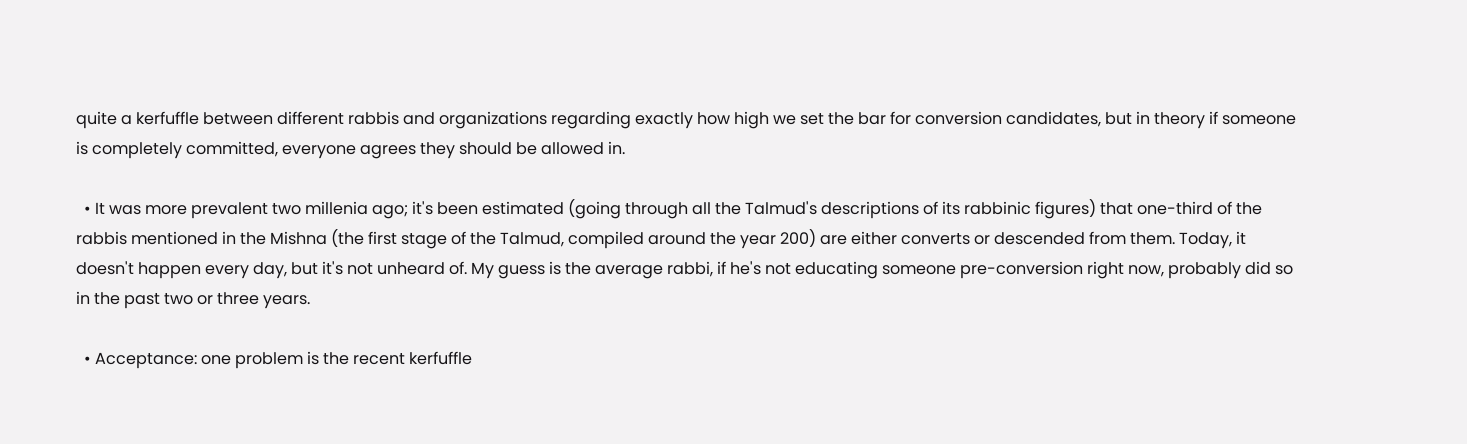quite a kerfuffle between different rabbis and organizations regarding exactly how high we set the bar for conversion candidates, but in theory if someone is completely committed, everyone agrees they should be allowed in.

  • It was more prevalent two millenia ago; it's been estimated (going through all the Talmud's descriptions of its rabbinic figures) that one-third of the rabbis mentioned in the Mishna (the first stage of the Talmud, compiled around the year 200) are either converts or descended from them. Today, it doesn't happen every day, but it's not unheard of. My guess is the average rabbi, if he's not educating someone pre-conversion right now, probably did so in the past two or three years.

  • Acceptance: one problem is the recent kerfuffle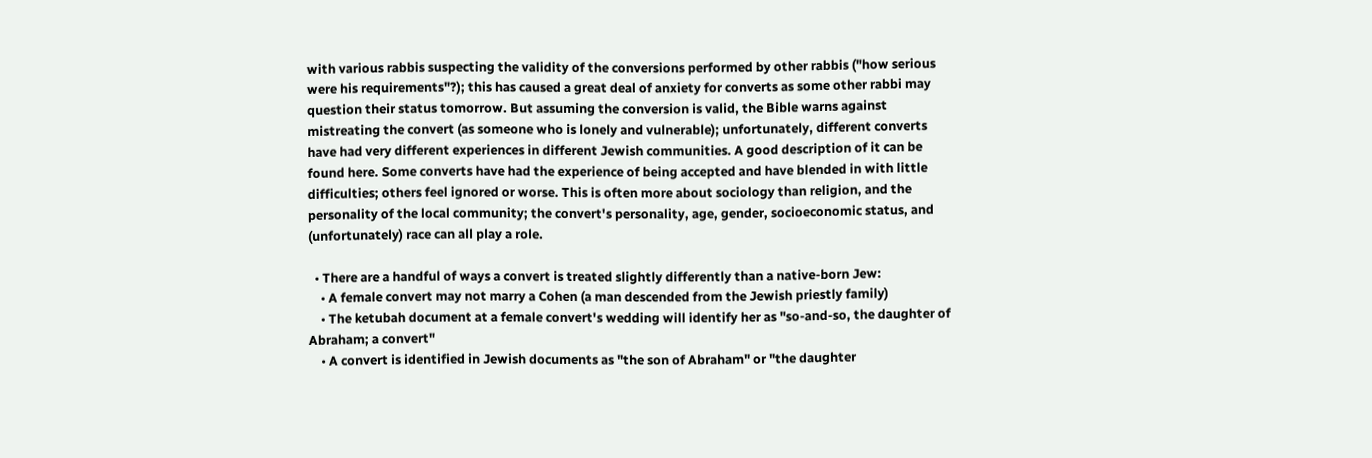with various rabbis suspecting the validity of the conversions performed by other rabbis ("how serious were his requirements"?); this has caused a great deal of anxiety for converts as some other rabbi may question their status tomorrow. But assuming the conversion is valid, the Bible warns against mistreating the convert (as someone who is lonely and vulnerable); unfortunately, different converts have had very different experiences in different Jewish communities. A good description of it can be found here. Some converts have had the experience of being accepted and have blended in with little difficulties; others feel ignored or worse. This is often more about sociology than religion, and the personality of the local community; the convert's personality, age, gender, socioeconomic status, and (unfortunately) race can all play a role.

  • There are a handful of ways a convert is treated slightly differently than a native-born Jew:
    • A female convert may not marry a Cohen (a man descended from the Jewish priestly family)
    • The ketubah document at a female convert's wedding will identify her as "so-and-so, the daughter of Abraham; a convert"
    • A convert is identified in Jewish documents as "the son of Abraham" or "the daughter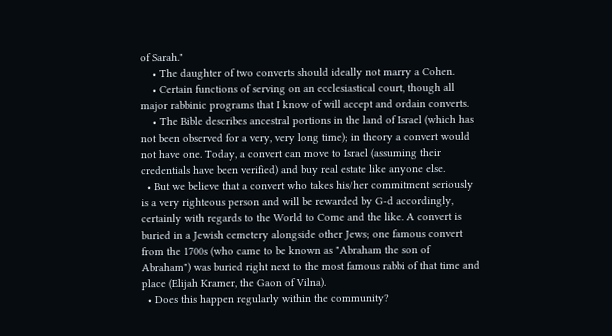of Sarah."
    • The daughter of two converts should ideally not marry a Cohen.
    • Certain functions of serving on an ecclesiastical court, though all major rabbinic programs that I know of will accept and ordain converts.
    • The Bible describes ancestral portions in the land of Israel (which has not been observed for a very, very long time); in theory a convert would not have one. Today, a convert can move to Israel (assuming their credentials have been verified) and buy real estate like anyone else.
  • But we believe that a convert who takes his/her commitment seriously is a very righteous person and will be rewarded by G-d accordingly, certainly with regards to the World to Come and the like. A convert is buried in a Jewish cemetery alongside other Jews; one famous convert from the 1700s (who came to be known as "Abraham the son of Abraham") was buried right next to the most famous rabbi of that time and place (Elijah Kramer, the Gaon of Vilna).
  • Does this happen regularly within the community?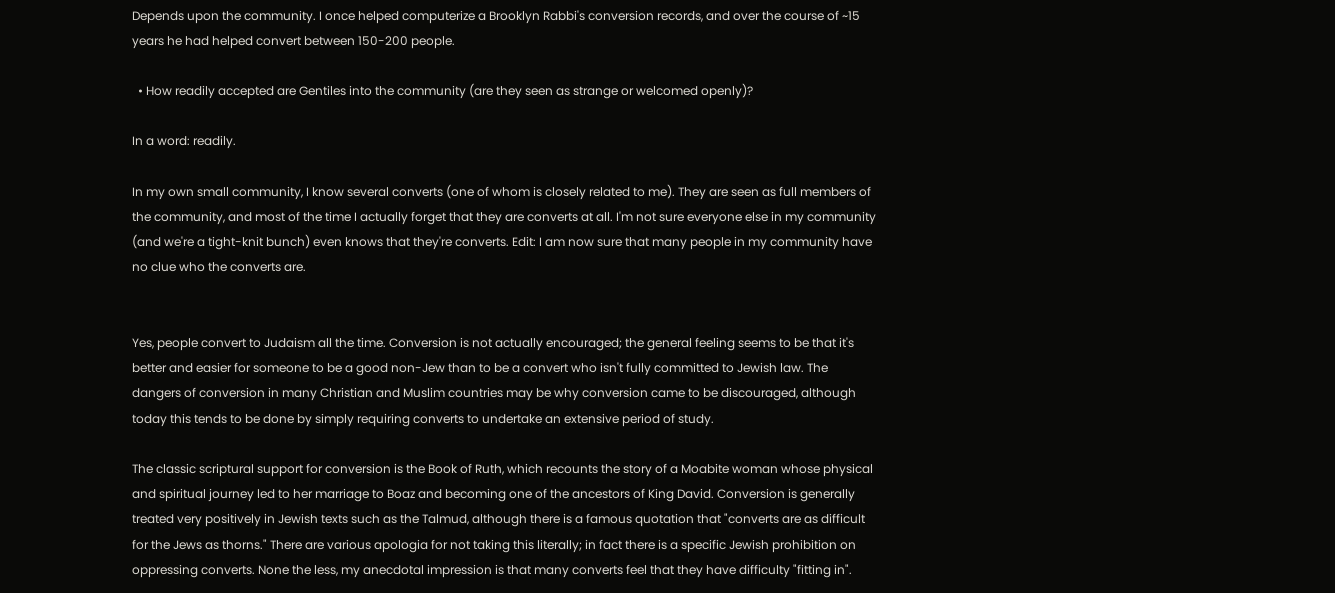Depends upon the community. I once helped computerize a Brooklyn Rabbi's conversion records, and over the course of ~15 years he had helped convert between 150-200 people.

  • How readily accepted are Gentiles into the community (are they seen as strange or welcomed openly)?

In a word: readily.

In my own small community, I know several converts (one of whom is closely related to me). They are seen as full members of the community, and most of the time I actually forget that they are converts at all. I'm not sure everyone else in my community (and we're a tight-knit bunch) even knows that they're converts. Edit: I am now sure that many people in my community have no clue who the converts are.


Yes, people convert to Judaism all the time. Conversion is not actually encouraged; the general feeling seems to be that it's better and easier for someone to be a good non-Jew than to be a convert who isn't fully committed to Jewish law. The dangers of conversion in many Christian and Muslim countries may be why conversion came to be discouraged, although today this tends to be done by simply requiring converts to undertake an extensive period of study.

The classic scriptural support for conversion is the Book of Ruth, which recounts the story of a Moabite woman whose physical and spiritual journey led to her marriage to Boaz and becoming one of the ancestors of King David. Conversion is generally treated very positively in Jewish texts such as the Talmud, although there is a famous quotation that "converts are as difficult for the Jews as thorns." There are various apologia for not taking this literally; in fact there is a specific Jewish prohibition on oppressing converts. None the less, my anecdotal impression is that many converts feel that they have difficulty "fitting in".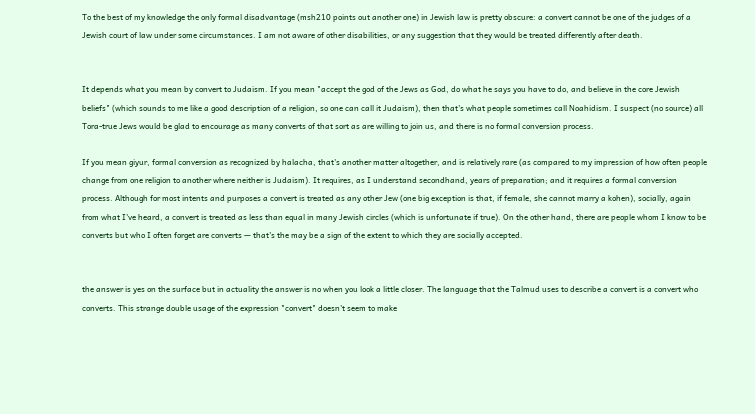To the best of my knowledge the only formal disadvantage (msh210 points out another one) in Jewish law is pretty obscure: a convert cannot be one of the judges of a Jewish court of law under some circumstances. I am not aware of other disabilities, or any suggestion that they would be treated differently after death.


It depends what you mean by convert to Judaism. If you mean "accept the god of the Jews as God, do what he says you have to do, and believe in the core Jewish beliefs" (which sounds to me like a good description of a religion, so one can call it Judaism), then that's what people sometimes call Noahidism. I suspect (no source) all Tora-true Jews would be glad to encourage as many converts of that sort as are willing to join us, and there is no formal conversion process.

If you mean giyur, formal conversion as recognized by halacha, that's another matter altogether, and is relatively rare (as compared to my impression of how often people change from one religion to another where neither is Judaism). It requires, as I understand secondhand, years of preparation; and it requires a formal conversion process. Although for most intents and purposes a convert is treated as any other Jew (one big exception is that, if female, she cannot marry a kohen), socially, again from what I've heard, a convert is treated as less than equal in many Jewish circles (which is unfortunate if true). On the other hand, there are people whom I know to be converts but who I often forget are converts — that's the may be a sign of the extent to which they are socially accepted.


the answer is yes on the surface but in actuality the answer is no when you look a little closer. The language that the Talmud uses to describe a convert is a convert who converts. This strange double usage of the expression "convert" doesn't seem to make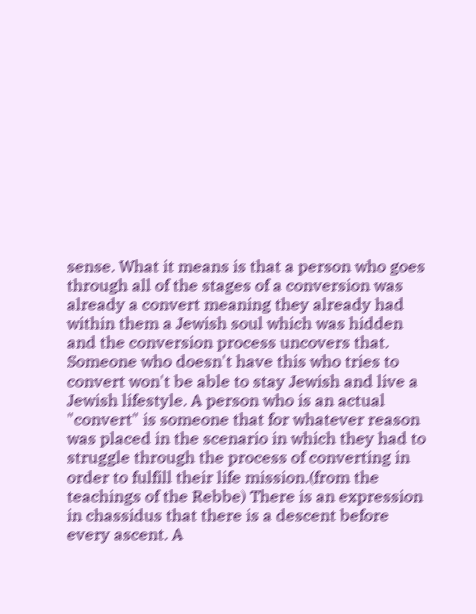sense. What it means is that a person who goes through all of the stages of a conversion was already a convert meaning they already had within them a Jewish soul which was hidden and the conversion process uncovers that. Someone who doesn't have this who tries to convert won't be able to stay Jewish and live a Jewish lifestyle. A person who is an actual "convert" is someone that for whatever reason was placed in the scenario in which they had to struggle through the process of converting in order to fulfill their life mission.(from the teachings of the Rebbe) There is an expression in chassidus that there is a descent before every ascent. A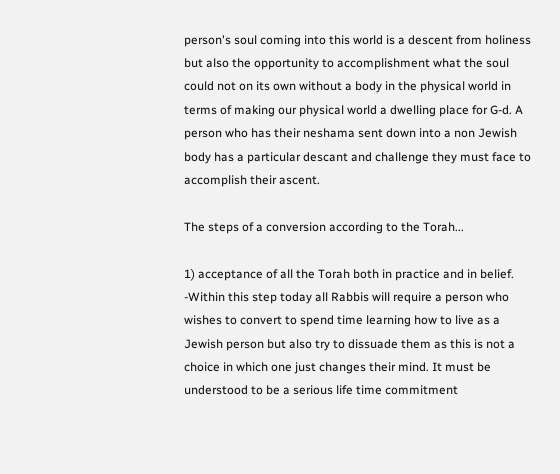person's soul coming into this world is a descent from holiness but also the opportunity to accomplishment what the soul could not on its own without a body in the physical world in terms of making our physical world a dwelling place for G-d. A person who has their neshama sent down into a non Jewish body has a particular descant and challenge they must face to accomplish their ascent.

The steps of a conversion according to the Torah...

1) acceptance of all the Torah both in practice and in belief. -Within this step today all Rabbis will require a person who wishes to convert to spend time learning how to live as a Jewish person but also try to dissuade them as this is not a choice in which one just changes their mind. It must be understood to be a serious life time commitment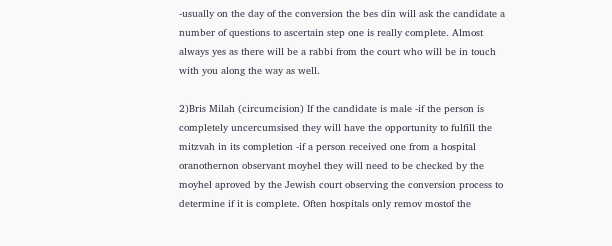-usually on the day of the conversion the bes din will ask the candidate a number of questions to ascertain step one is really complete. Almost always yes as there will be a rabbi from the court who will be in touch with you along the way as well.

2)Bris Milah (circumcision) If the candidate is male -if the person is completely uncercumsised they will have the opportunity to fulfill the mitzvah in its completion -if a person received one from a hospital oranothernon observant moyhel they will need to be checked by the moyhel aproved by the Jewish court observing the conversion process to determine if it is complete. Often hospitals only remov mostof the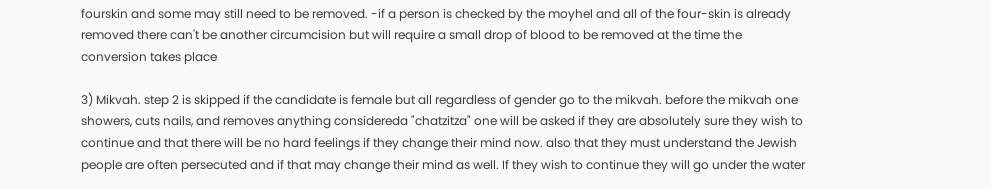fourskin and some may still need to be removed. -if a person is checked by the moyhel and all of the four-skin is already removed there can't be another circumcision but will require a small drop of blood to be removed at the time the conversion takes place

3) Mikvah. step 2 is skipped if the candidate is female but all regardless of gender go to the mikvah. before the mikvah one showers, cuts nails, and removes anything considereda "chatzitza" one will be asked if they are absolutely sure they wish to continue and that there will be no hard feelings if they change their mind now. also that they must understand the Jewish people are often persecuted and if that may change their mind as well. If they wish to continue they will go under the water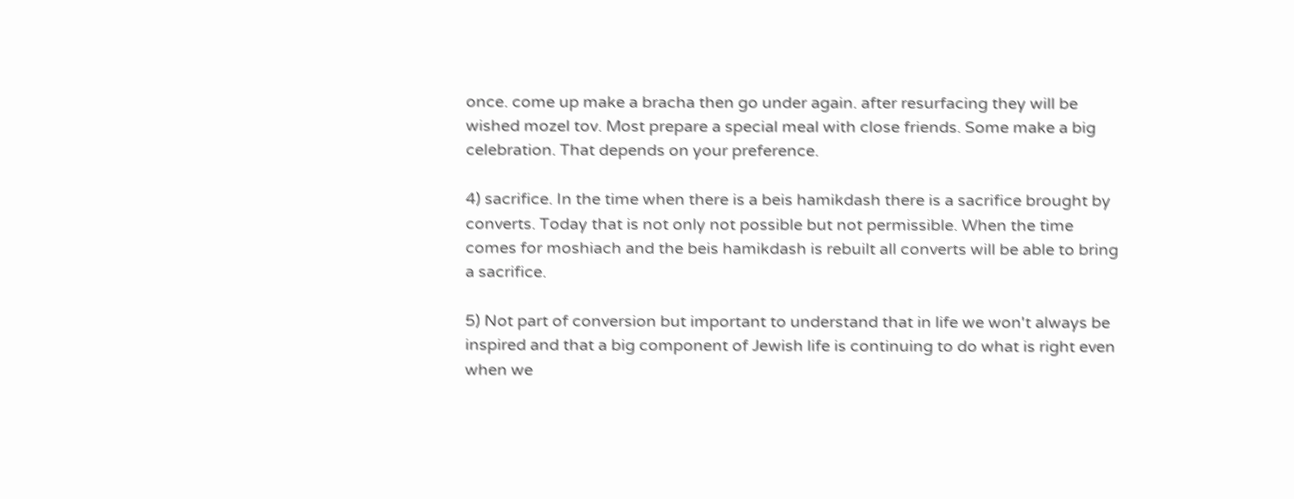once. come up make a bracha then go under again. after resurfacing they will be wished mozel tov. Most prepare a special meal with close friends. Some make a big celebration. That depends on your preference.

4) sacrifice. In the time when there is a beis hamikdash there is a sacrifice brought by converts. Today that is not only not possible but not permissible. When the time comes for moshiach and the beis hamikdash is rebuilt all converts will be able to bring a sacrifice.

5) Not part of conversion but important to understand that in life we won't always be inspired and that a big component of Jewish life is continuing to do what is right even when we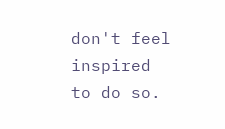don't feel inspired to do so.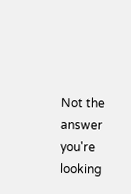Not the answer you're looking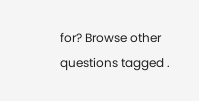for? Browse other questions tagged .